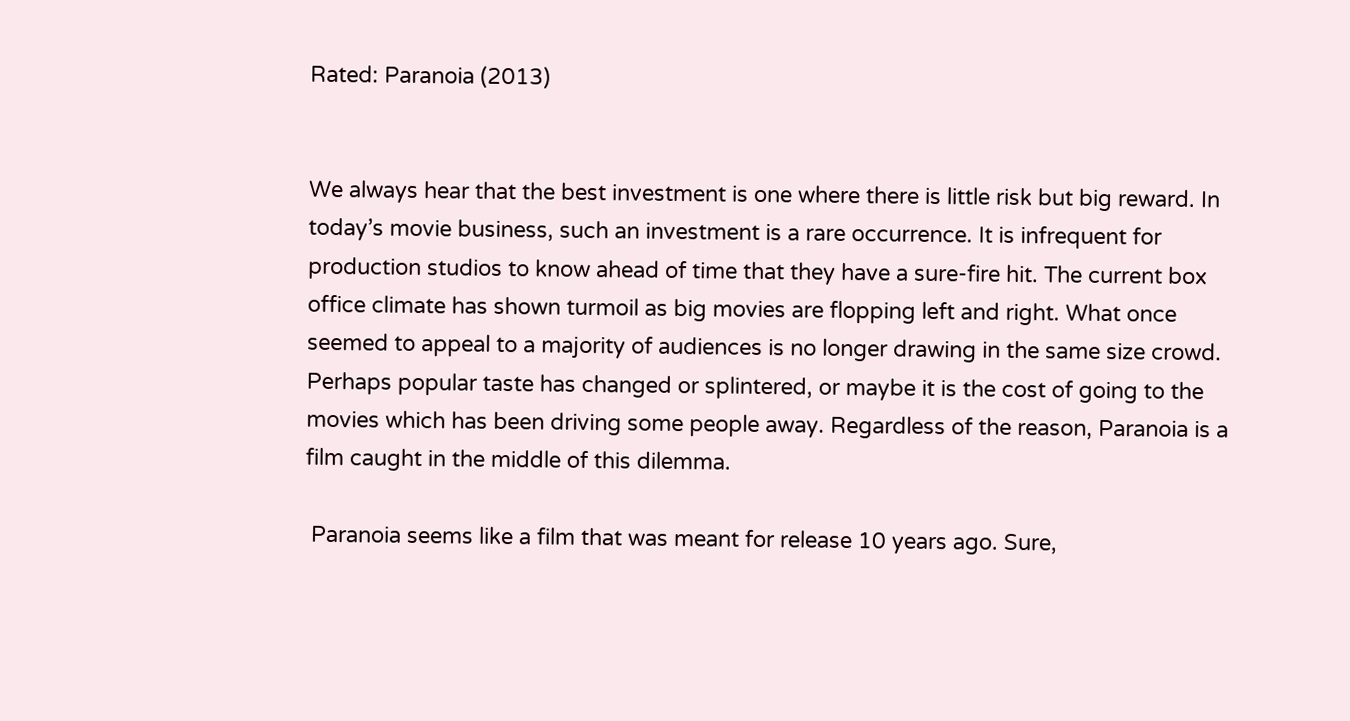Rated: Paranoia (2013)


We always hear that the best investment is one where there is little risk but big reward. In today’s movie business, such an investment is a rare occurrence. It is infrequent for production studios to know ahead of time that they have a sure-fire hit. The current box office climate has shown turmoil as big movies are flopping left and right. What once seemed to appeal to a majority of audiences is no longer drawing in the same size crowd. Perhaps popular taste has changed or splintered, or maybe it is the cost of going to the movies which has been driving some people away. Regardless of the reason, Paranoia is a film caught in the middle of this dilemma.

 Paranoia seems like a film that was meant for release 10 years ago. Sure,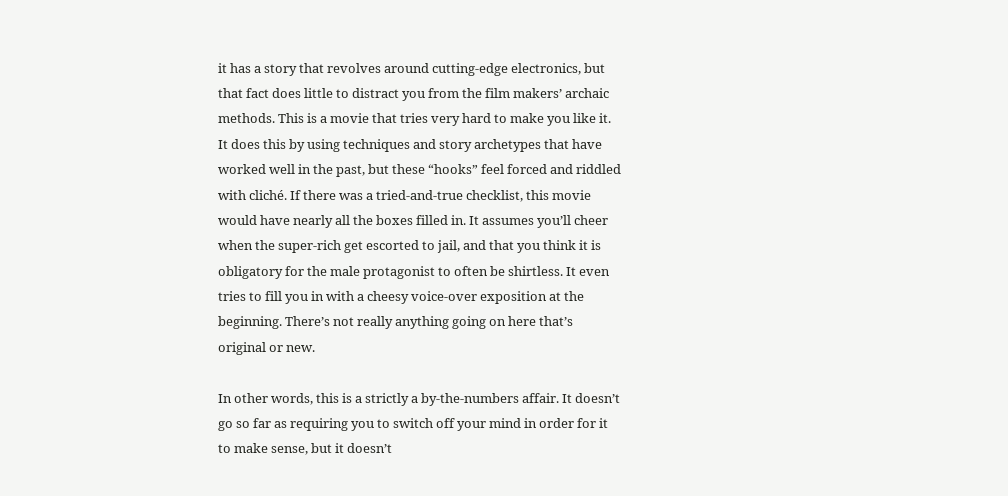it has a story that revolves around cutting-edge electronics, but that fact does little to distract you from the film makers’ archaic methods. This is a movie that tries very hard to make you like it. It does this by using techniques and story archetypes that have worked well in the past, but these “hooks” feel forced and riddled with cliché. If there was a tried-and-true checklist, this movie would have nearly all the boxes filled in. It assumes you’ll cheer when the super-rich get escorted to jail, and that you think it is obligatory for the male protagonist to often be shirtless. It even tries to fill you in with a cheesy voice-over exposition at the beginning. There’s not really anything going on here that’s original or new.

In other words, this is a strictly a by-the-numbers affair. It doesn’t go so far as requiring you to switch off your mind in order for it to make sense, but it doesn’t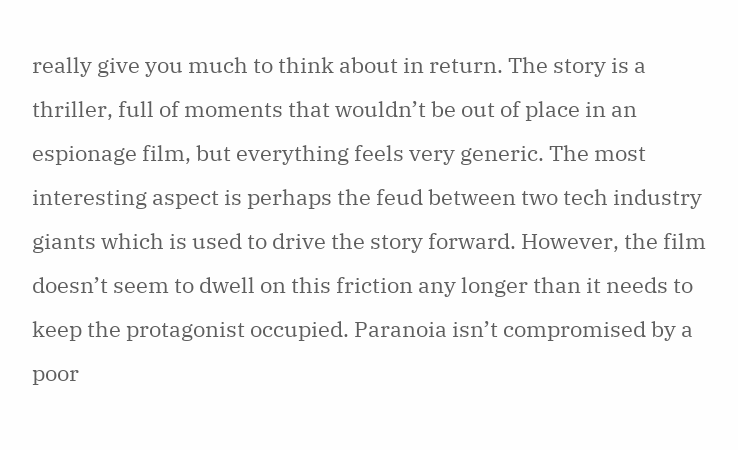really give you much to think about in return. The story is a thriller, full of moments that wouldn’t be out of place in an espionage film, but everything feels very generic. The most interesting aspect is perhaps the feud between two tech industry giants which is used to drive the story forward. However, the film doesn’t seem to dwell on this friction any longer than it needs to keep the protagonist occupied. Paranoia isn’t compromised by a poor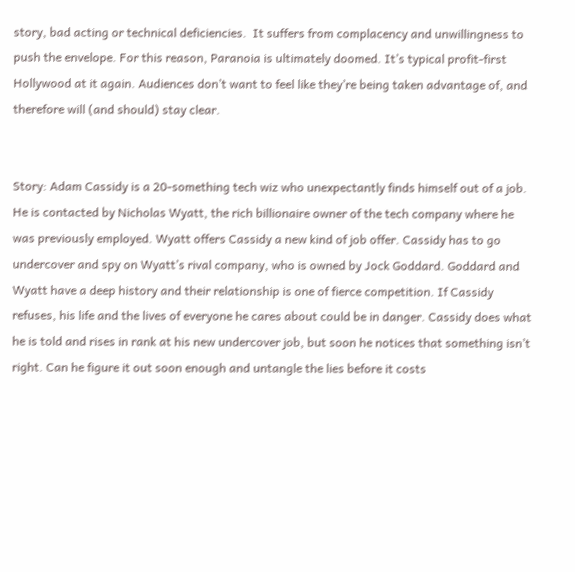story, bad acting or technical deficiencies.  It suffers from complacency and unwillingness to push the envelope. For this reason, Paranoia is ultimately doomed. It’s typical profit-first Hollywood at it again. Audiences don’t want to feel like they’re being taken advantage of, and therefore will (and should) stay clear.


Story: Adam Cassidy is a 20-something tech wiz who unexpectantly finds himself out of a job. He is contacted by Nicholas Wyatt, the rich billionaire owner of the tech company where he was previously employed. Wyatt offers Cassidy a new kind of job offer. Cassidy has to go undercover and spy on Wyatt’s rival company, who is owned by Jock Goddard. Goddard and Wyatt have a deep history and their relationship is one of fierce competition. If Cassidy refuses, his life and the lives of everyone he cares about could be in danger. Cassidy does what he is told and rises in rank at his new undercover job, but soon he notices that something isn’t right. Can he figure it out soon enough and untangle the lies before it costs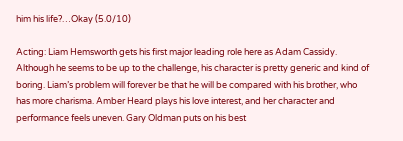him his life?…Okay (5.0/10)

Acting: Liam Hemsworth gets his first major leading role here as Adam Cassidy. Although he seems to be up to the challenge, his character is pretty generic and kind of boring. Liam’s problem will forever be that he will be compared with his brother, who has more charisma. Amber Heard plays his love interest, and her character and performance feels uneven. Gary Oldman puts on his best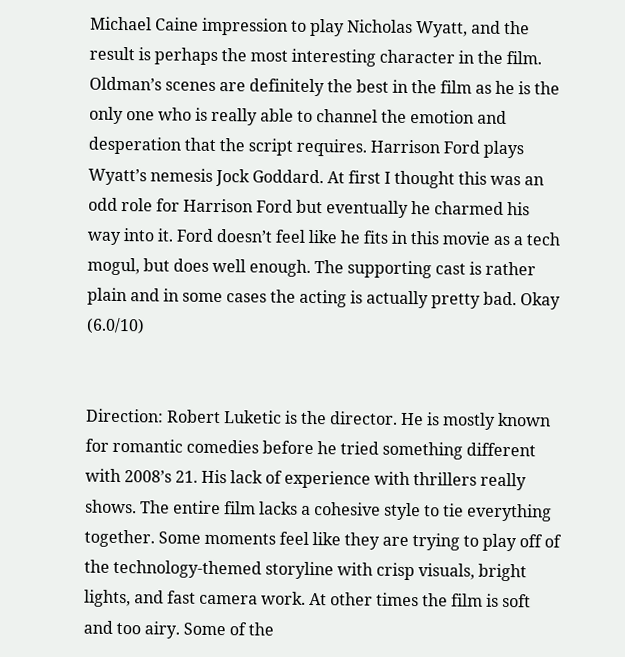Michael Caine impression to play Nicholas Wyatt, and the result is perhaps the most interesting character in the film. Oldman’s scenes are definitely the best in the film as he is the only one who is really able to channel the emotion and desperation that the script requires. Harrison Ford plays Wyatt’s nemesis Jock Goddard. At first I thought this was an odd role for Harrison Ford but eventually he charmed his way into it. Ford doesn’t feel like he fits in this movie as a tech mogul, but does well enough. The supporting cast is rather plain and in some cases the acting is actually pretty bad. Okay (6.0/10)


Direction: Robert Luketic is the director. He is mostly known for romantic comedies before he tried something different with 2008’s 21. His lack of experience with thrillers really shows. The entire film lacks a cohesive style to tie everything together. Some moments feel like they are trying to play off of the technology-themed storyline with crisp visuals, bright lights, and fast camera work. At other times the film is soft and too airy. Some of the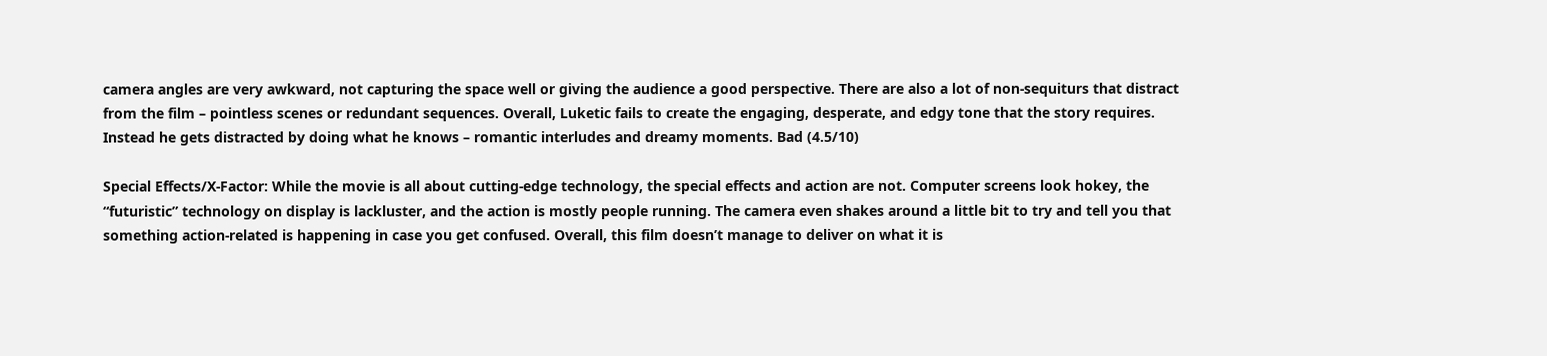camera angles are very awkward, not capturing the space well or giving the audience a good perspective. There are also a lot of non-sequiturs that distract from the film – pointless scenes or redundant sequences. Overall, Luketic fails to create the engaging, desperate, and edgy tone that the story requires. Instead he gets distracted by doing what he knows – romantic interludes and dreamy moments. Bad (4.5/10)

Special Effects/X-Factor: While the movie is all about cutting-edge technology, the special effects and action are not. Computer screens look hokey, the “futuristic” technology on display is lackluster, and the action is mostly people running. The camera even shakes around a little bit to try and tell you that something action-related is happening in case you get confused. Overall, this film doesn’t manage to deliver on what it is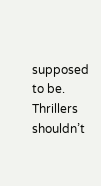supposed to be. Thrillers shouldn’t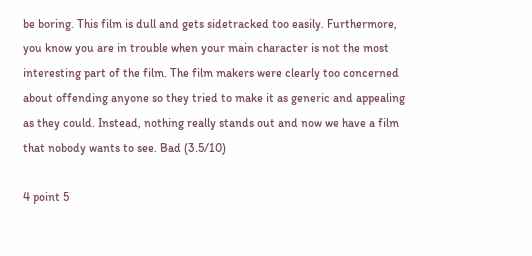be boring. This film is dull and gets sidetracked too easily. Furthermore, you know you are in trouble when your main character is not the most interesting part of the film. The film makers were clearly too concerned about offending anyone so they tried to make it as generic and appealing as they could. Instead, nothing really stands out and now we have a film that nobody wants to see. Bad (3.5/10)

4 point 5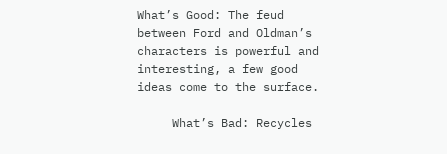What’s Good: The feud between Ford and Oldman’s characters is powerful and interesting, a few good ideas come to the surface.

     What’s Bad: Recycles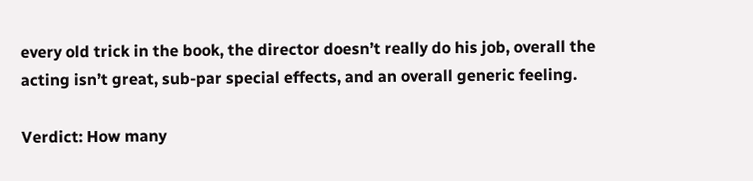every old trick in the book, the director doesn’t really do his job, overall the acting isn’t great, sub-par special effects, and an overall generic feeling.

Verdict: How many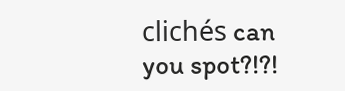clichés can you spot?!?!